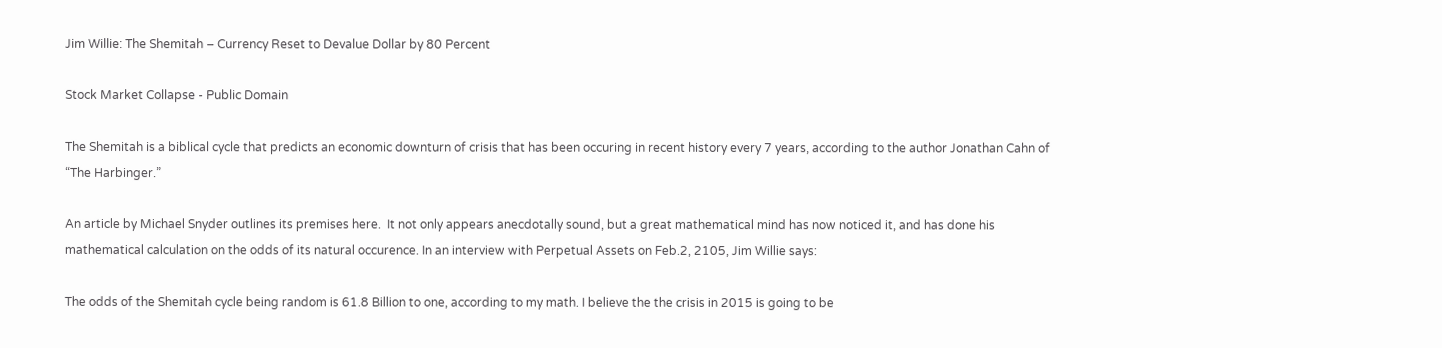Jim Willie: The Shemitah – Currency Reset to Devalue Dollar by 80 Percent

Stock Market Collapse - Public Domain

The Shemitah is a biblical cycle that predicts an economic downturn of crisis that has been occuring in recent history every 7 years, according to the author Jonathan Cahn of “The Harbinger.”

An article by Michael Snyder outlines its premises here.  It not only appears anecdotally sound, but a great mathematical mind has now noticed it, and has done his mathematical calculation on the odds of its natural occurence. In an interview with Perpetual Assets on Feb.2, 2105, Jim Willie says:

The odds of the Shemitah cycle being random is 61.8 Billion to one, according to my math. I believe the the crisis in 2015 is going to be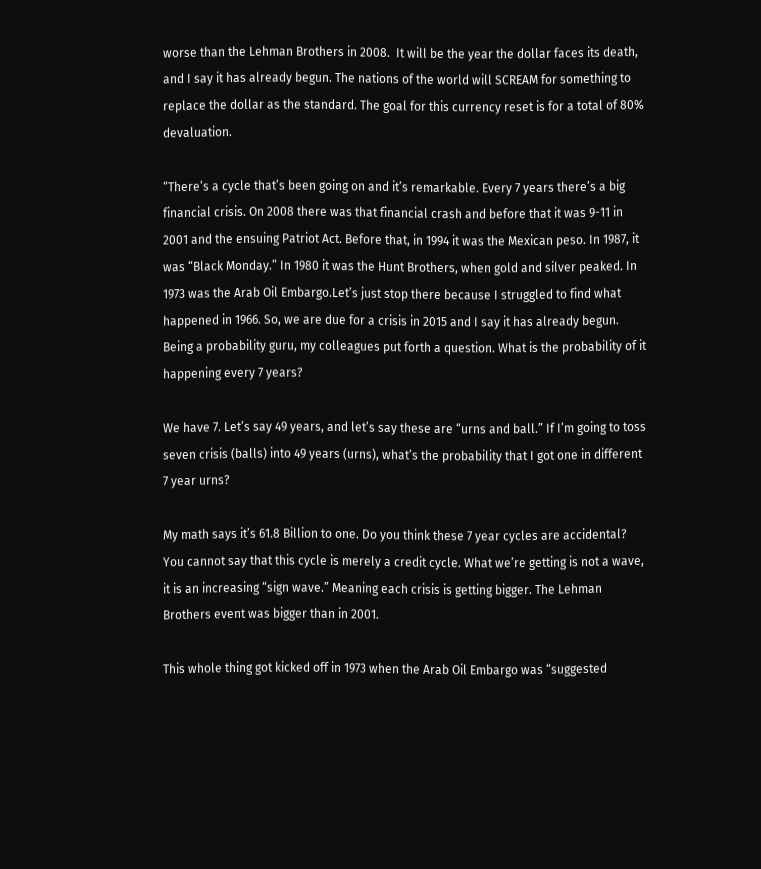worse than the Lehman Brothers in 2008.  It will be the year the dollar faces its death, and I say it has already begun. The nations of the world will SCREAM for something to replace the dollar as the standard. The goal for this currency reset is for a total of 80% devaluation.

“There’s a cycle that’s been going on and it’s remarkable. Every 7 years there’s a big financial crisis. On 2008 there was that financial crash and before that it was 9-11 in 2001 and the ensuing Patriot Act. Before that, in 1994 it was the Mexican peso. In 1987, it was “Black Monday.” In 1980 it was the Hunt Brothers, when gold and silver peaked. In 1973 was the Arab Oil Embargo.Let’s just stop there because I struggled to find what happened in 1966. So, we are due for a crisis in 2015 and I say it has already begun. Being a probability guru, my colleagues put forth a question. What is the probability of it happening every 7 years?

We have 7. Let’s say 49 years, and let’s say these are “urns and ball.” If I’m going to toss seven crisis (balls) into 49 years (urns), what’s the probability that I got one in different 7 year urns?

My math says it’s 61.8 Billion to one. Do you think these 7 year cycles are accidental? You cannot say that this cycle is merely a credit cycle. What we’re getting is not a wave, it is an increasing “sign wave.” Meaning each crisis is getting bigger. The Lehman Brothers event was bigger than in 2001.

This whole thing got kicked off in 1973 when the Arab Oil Embargo was “suggested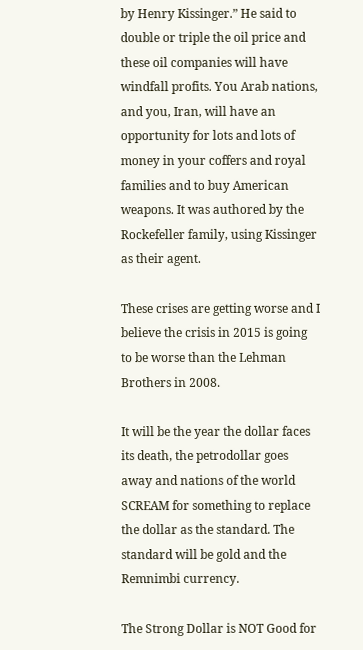by Henry Kissinger.” He said to double or triple the oil price and these oil companies will have windfall profits. You Arab nations, and you, Iran, will have an opportunity for lots and lots of money in your coffers and royal families and to buy American weapons. It was authored by the Rockefeller family, using Kissinger as their agent.

These crises are getting worse and I believe the crisis in 2015 is going to be worse than the Lehman Brothers in 2008.

It will be the year the dollar faces its death, the petrodollar goes away and nations of the world SCREAM for something to replace the dollar as the standard. The standard will be gold and the Remnimbi currency.

The Strong Dollar is NOT Good for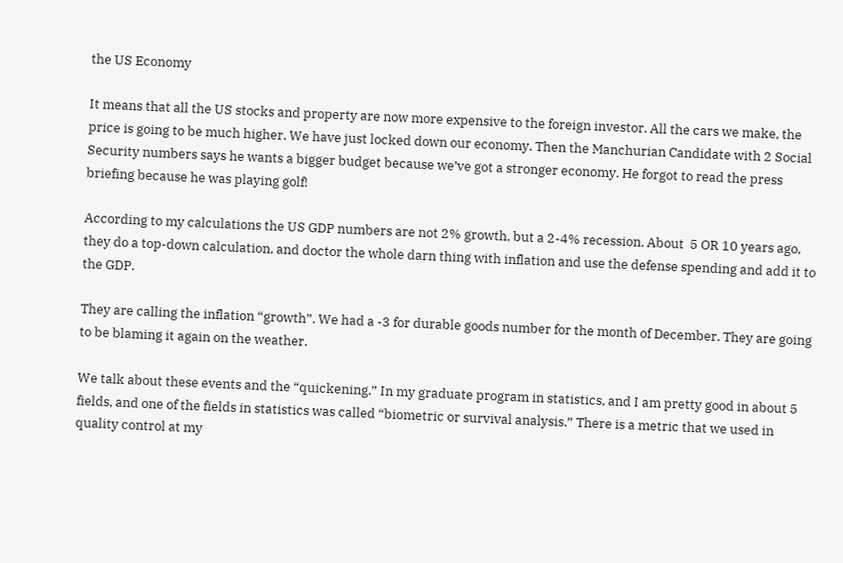the US Economy

It means that all the US stocks and property are now more expensive to the foreign investor. All the cars we make, the price is going to be much higher. We have just locked down our economy. Then the Manchurian Candidate with 2 Social Security numbers says he wants a bigger budget because we’ve got a stronger economy. He forgot to read the press briefing because he was playing golf!

According to my calculations the US GDP numbers are not 2% growth, but a 2-4% recession. About  5 OR 10 years ago, they do a top-down calculation, and doctor the whole darn thing with inflation and use the defense spending and add it to the GDP.

They are calling the inflation “growth”. We had a -3 for durable goods number for the month of December. They are going to be blaming it again on the weather.

We talk about these events and the “quickening.” In my graduate program in statistics, and I am pretty good in about 5 fields, and one of the fields in statistics was called “biometric or survival analysis.” There is a metric that we used in quality control at my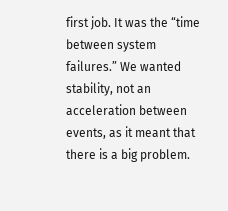first job. It was the “time between system failures.” We wanted stability, not an acceleration between events, as it meant that there is a big problem.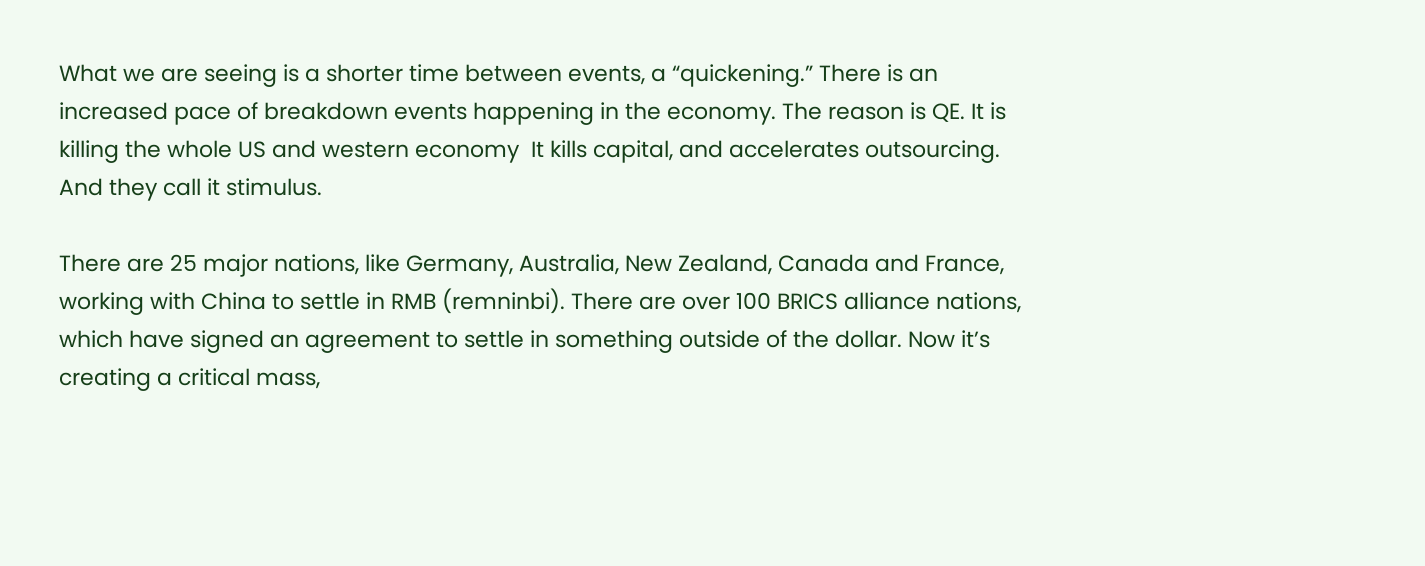What we are seeing is a shorter time between events, a “quickening.” There is an increased pace of breakdown events happening in the economy. The reason is QE. It is killing the whole US and western economy  It kills capital, and accelerates outsourcing. And they call it stimulus.

There are 25 major nations, like Germany, Australia, New Zealand, Canada and France, working with China to settle in RMB (remninbi). There are over 100 BRICS alliance nations, which have signed an agreement to settle in something outside of the dollar. Now it’s creating a critical mass,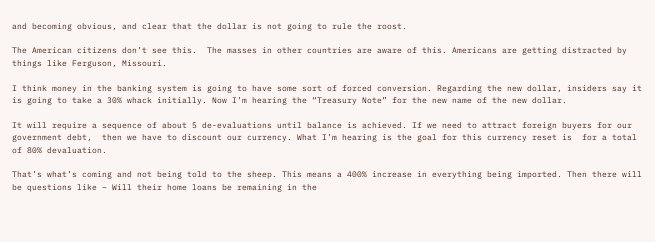and becoming obvious, and clear that the dollar is not going to rule the roost.

The American citizens don’t see this.  The masses in other countries are aware of this. Americans are getting distracted by things like Ferguson, Missouri.

I think money in the banking system is going to have some sort of forced conversion. Regarding the new dollar, insiders say it is going to take a 30% whack initially. Now I’m hearing the “Treasury Note” for the new name of the new dollar.

It will require a sequence of about 5 de-evaluations until balance is achieved. If we need to attract foreign buyers for our government debt,  then we have to discount our currency. What I’m hearing is the goal for this currency reset is  for a total of 80% devaluation.

That’s what’s coming and not being told to the sheep. This means a 400% increase in everything being imported. Then there will be questions like – Will their home loans be remaining in the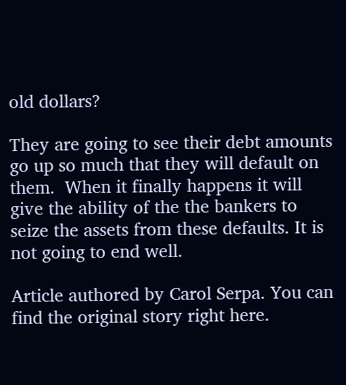old dollars?

They are going to see their debt amounts go up so much that they will default on them.  When it finally happens it will give the ability of the the bankers to seize the assets from these defaults. It is not going to end well.

Article authored by Carol Serpa. You can find the original story right here.